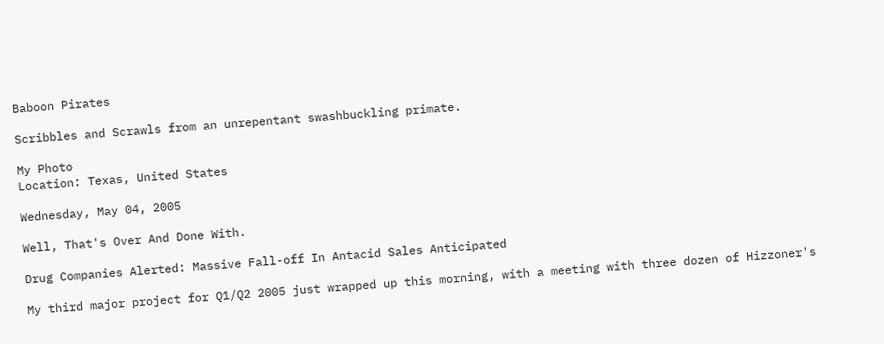Baboon Pirates

Scribbles and Scrawls from an unrepentant swashbuckling primate.

My Photo
Location: Texas, United States

Wednesday, May 04, 2005

Well, That's Over And Done With.

Drug Companies Alerted: Massive Fall-off In Antacid Sales Anticipated

My third major project for Q1/Q2 2005 just wrapped up this morning, with a meeting with three dozen of Hizzoner's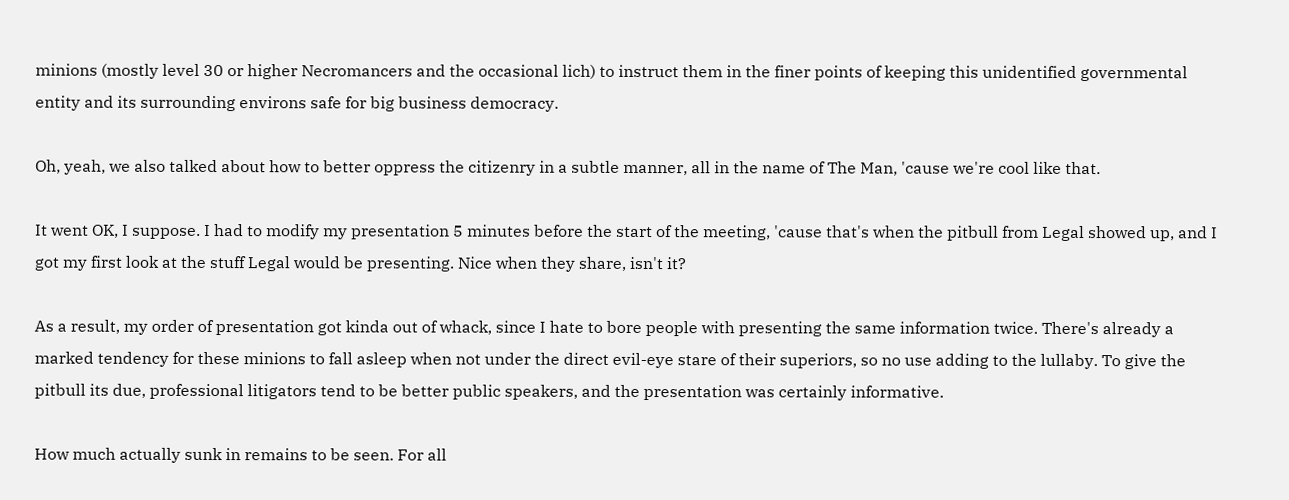minions (mostly level 30 or higher Necromancers and the occasional lich) to instruct them in the finer points of keeping this unidentified governmental entity and its surrounding environs safe for big business democracy.

Oh, yeah, we also talked about how to better oppress the citizenry in a subtle manner, all in the name of The Man, 'cause we're cool like that.

It went OK, I suppose. I had to modify my presentation 5 minutes before the start of the meeting, 'cause that's when the pitbull from Legal showed up, and I got my first look at the stuff Legal would be presenting. Nice when they share, isn't it?

As a result, my order of presentation got kinda out of whack, since I hate to bore people with presenting the same information twice. There's already a marked tendency for these minions to fall asleep when not under the direct evil-eye stare of their superiors, so no use adding to the lullaby. To give the pitbull its due, professional litigators tend to be better public speakers, and the presentation was certainly informative.

How much actually sunk in remains to be seen. For all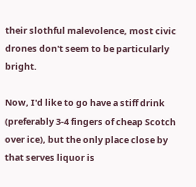their slothful malevolence, most civic drones don't seem to be particularly bright.

Now, I'd like to go have a stiff drink (preferably 3-4 fingers of cheap Scotch over ice), but the only place close by that serves liquor is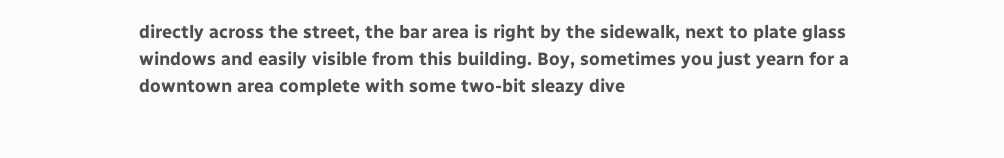directly across the street, the bar area is right by the sidewalk, next to plate glass windows and easily visible from this building. Boy, sometimes you just yearn for a downtown area complete with some two-bit sleazy dive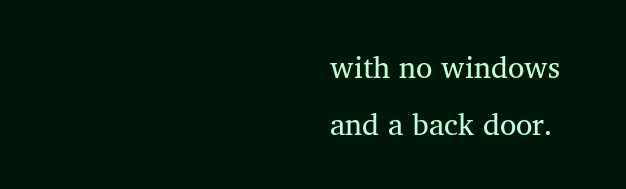with no windows and a back door.